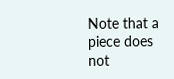Note that a piece does not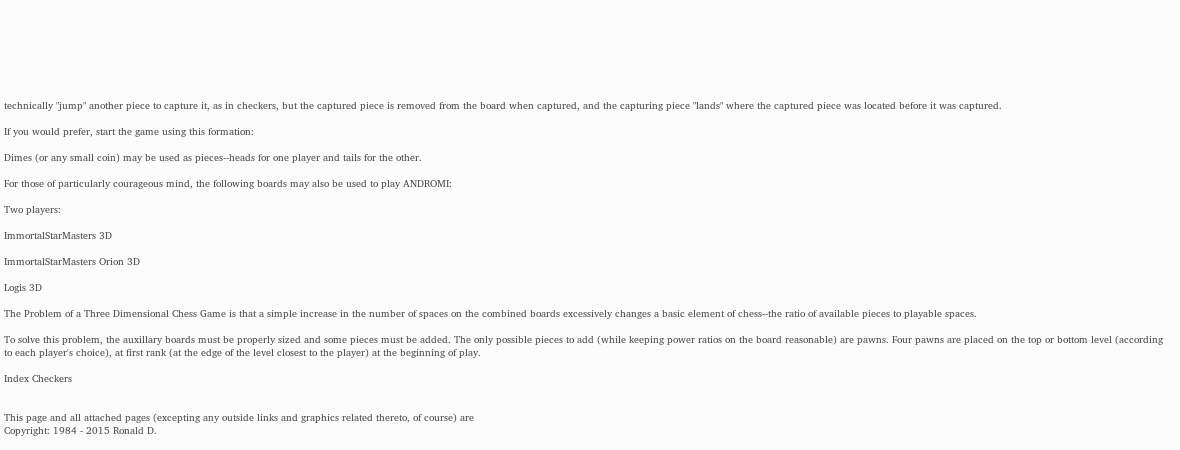technically "jump" another piece to capture it, as in checkers, but the captured piece is removed from the board when captured, and the capturing piece "lands" where the captured piece was located before it was captured.

If you would prefer, start the game using this formation:

Dimes (or any small coin) may be used as pieces--heads for one player and tails for the other.

For those of particularly courageous mind, the following boards may also be used to play ANDROMI:

Two players:

ImmortalStarMasters 3D

ImmortalStarMasters Orion 3D

Logis 3D

The Problem of a Three Dimensional Chess Game is that a simple increase in the number of spaces on the combined boards excessively changes a basic element of chess--the ratio of available pieces to playable spaces.

To solve this problem, the auxillary boards must be properly sized and some pieces must be added. The only possible pieces to add (while keeping power ratios on the board reasonable) are pawns. Four pawns are placed on the top or bottom level (according to each player's choice), at first rank (at the edge of the level closest to the player) at the beginning of play.

Index Checkers


This page and all attached pages (excepting any outside links and graphics related thereto, of course) are
Copyright: 1984 - 2015 Ronald D.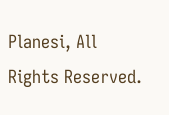Planesi, All Rights Reserved.